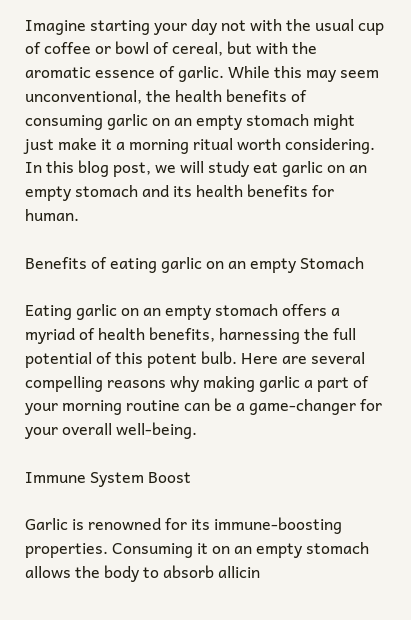Imagine starting your day not with the usual cup of coffee or bowl of cereal, but with the aromatic essence of garlic. While this may seem unconventional, the health benefits of consuming garlic on an empty stomach might just make it a morning ritual worth considering. In this blog post, we will study eat garlic on an empty stomach and its health benefits for human.

Benefits of eating garlic on an empty Stomach

Eating garlic on an empty stomach offers a myriad of health benefits, harnessing the full potential of this potent bulb. Here are several compelling reasons why making garlic a part of your morning routine can be a game-changer for your overall well-being.

Immune System Boost

Garlic is renowned for its immune-boosting properties. Consuming it on an empty stomach allows the body to absorb allicin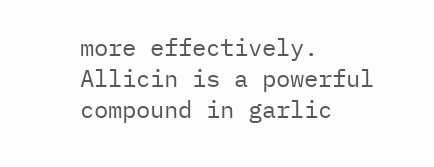more effectively. Allicin is a powerful compound in garlic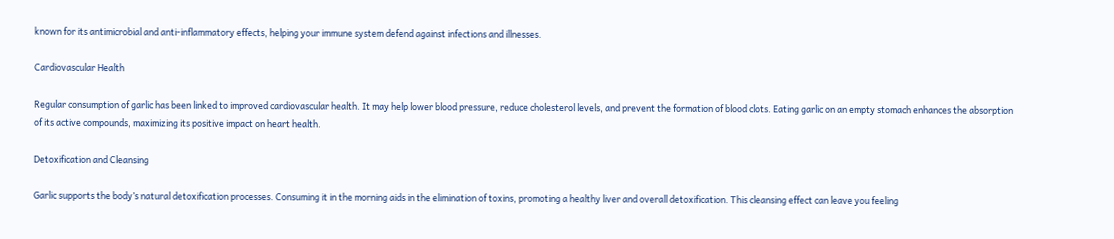known for its antimicrobial and anti-inflammatory effects, helping your immune system defend against infections and illnesses.

Cardiovascular Health

Regular consumption of garlic has been linked to improved cardiovascular health. It may help lower blood pressure, reduce cholesterol levels, and prevent the formation of blood clots. Eating garlic on an empty stomach enhances the absorption of its active compounds, maximizing its positive impact on heart health.

Detoxification and Cleansing

Garlic supports the body’s natural detoxification processes. Consuming it in the morning aids in the elimination of toxins, promoting a healthy liver and overall detoxification. This cleansing effect can leave you feeling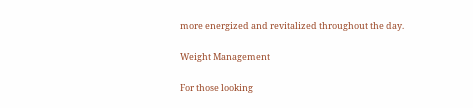more energized and revitalized throughout the day.

Weight Management

For those looking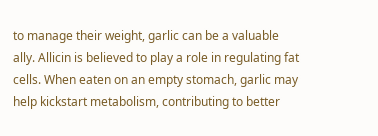to manage their weight, garlic can be a valuable ally. Allicin is believed to play a role in regulating fat cells. When eaten on an empty stomach, garlic may help kickstart metabolism, contributing to better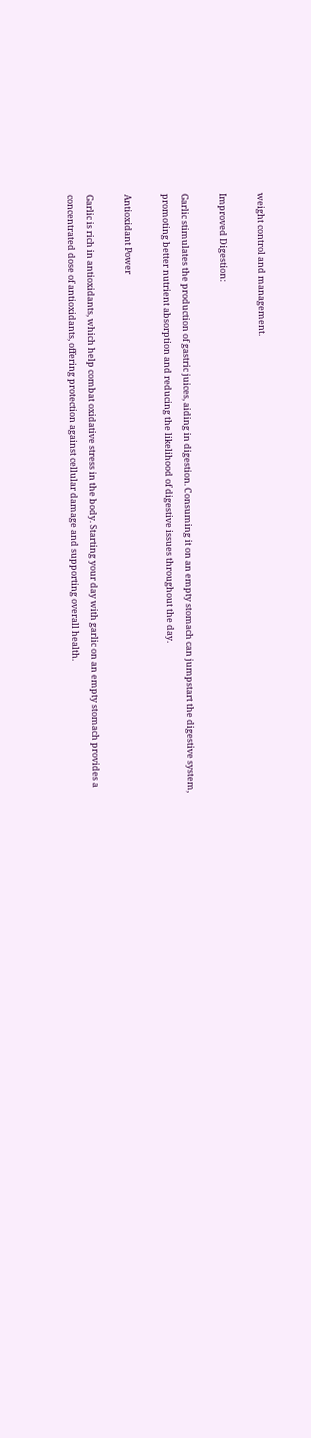weight control and management.

Improved Digestion:

Garlic stimulates the production of gastric juices, aiding in digestion. Consuming it on an empty stomach can jumpstart the digestive system, promoting better nutrient absorption and reducing the likelihood of digestive issues throughout the day.

Antioxidant Power

Garlic is rich in antioxidants, which help combat oxidative stress in the body. Starting your day with garlic on an empty stomach provides a concentrated dose of antioxidants, offering protection against cellular damage and supporting overall health.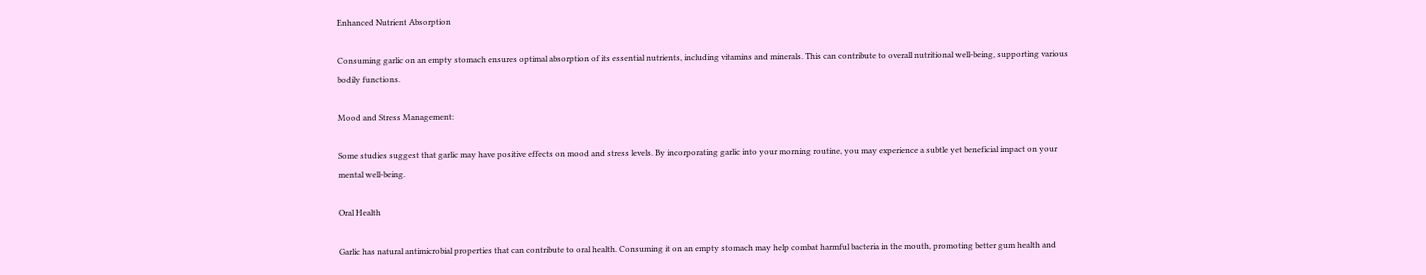Enhanced Nutrient Absorption

Consuming garlic on an empty stomach ensures optimal absorption of its essential nutrients, including vitamins and minerals. This can contribute to overall nutritional well-being, supporting various bodily functions.

Mood and Stress Management:

Some studies suggest that garlic may have positive effects on mood and stress levels. By incorporating garlic into your morning routine, you may experience a subtle yet beneficial impact on your mental well-being.

Oral Health

Garlic has natural antimicrobial properties that can contribute to oral health. Consuming it on an empty stomach may help combat harmful bacteria in the mouth, promoting better gum health and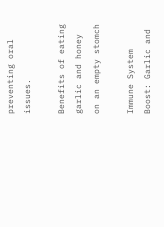preventing oral issues.

Benefits of eating garlic and honey on an empty stomch

Immune System Boost: Garlic and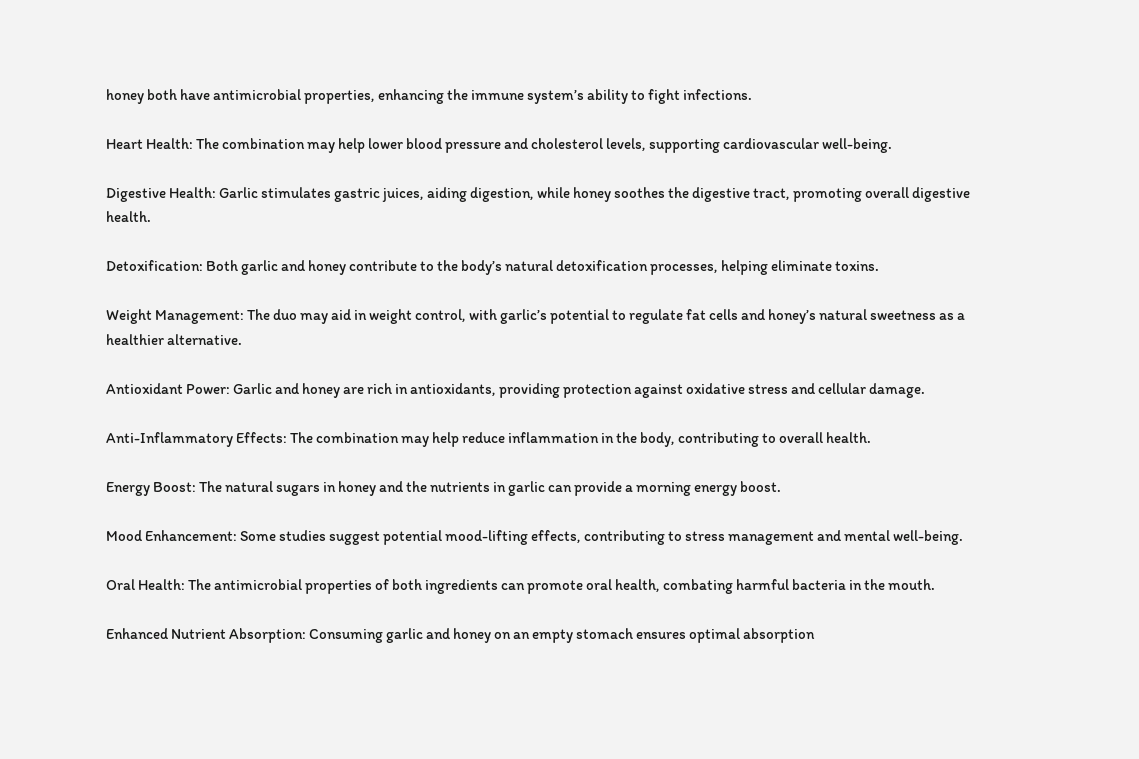honey both have antimicrobial properties, enhancing the immune system’s ability to fight infections.

Heart Health: The combination may help lower blood pressure and cholesterol levels, supporting cardiovascular well-being.

Digestive Health: Garlic stimulates gastric juices, aiding digestion, while honey soothes the digestive tract, promoting overall digestive health.

Detoxification: Both garlic and honey contribute to the body’s natural detoxification processes, helping eliminate toxins.

Weight Management: The duo may aid in weight control, with garlic’s potential to regulate fat cells and honey’s natural sweetness as a healthier alternative.

Antioxidant Power: Garlic and honey are rich in antioxidants, providing protection against oxidative stress and cellular damage.

Anti-Inflammatory Effects: The combination may help reduce inflammation in the body, contributing to overall health.

Energy Boost: The natural sugars in honey and the nutrients in garlic can provide a morning energy boost.

Mood Enhancement: Some studies suggest potential mood-lifting effects, contributing to stress management and mental well-being.

Oral Health: The antimicrobial properties of both ingredients can promote oral health, combating harmful bacteria in the mouth.

Enhanced Nutrient Absorption: Consuming garlic and honey on an empty stomach ensures optimal absorption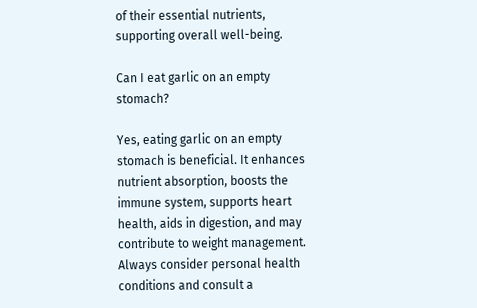of their essential nutrients, supporting overall well-being.

Can I eat garlic on an empty stomach?

Yes, eating garlic on an empty stomach is beneficial. It enhances nutrient absorption, boosts the immune system, supports heart health, aids in digestion, and may contribute to weight management. Always consider personal health conditions and consult a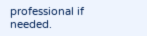professional if needed.